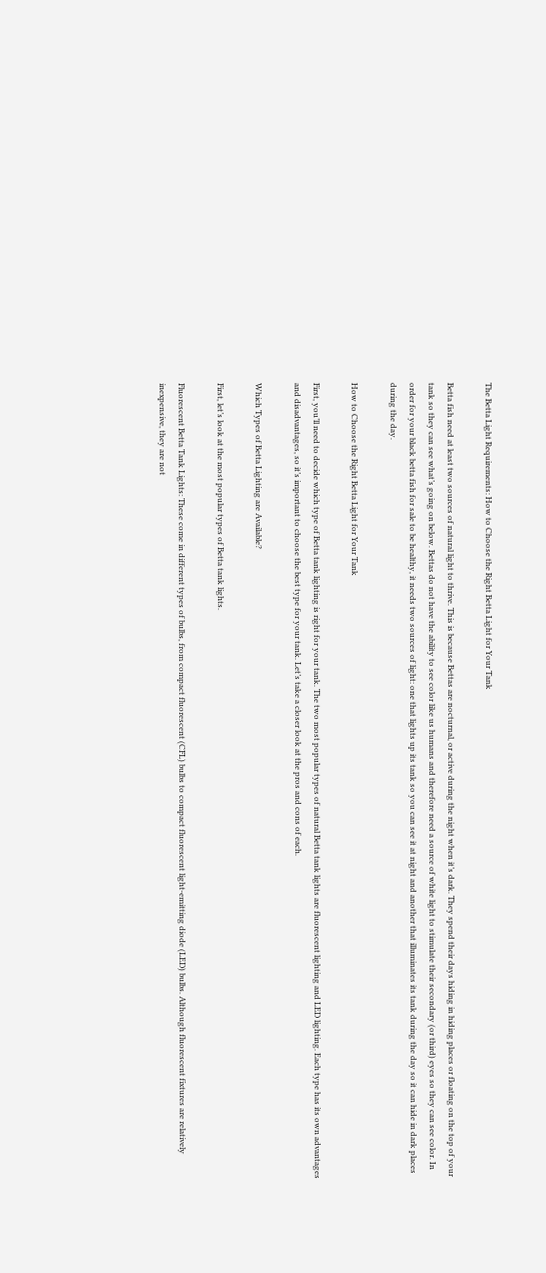The Betta Light Requirements: How to Choose the Right Betta Light for Your Tank

Betta fish need at least two sources of natural light to thrive. This is because Bettas are nocturnal, or active during the night when it’s dark. They spend their days hiding in hiding places or floating on the top of your tank so they can see what’s going on below. Bettas do not have the ability to see color like us humans and therefore need a source of white light to stimulate their secondary (or third) eyes so they can see color. In order for your black betta fish for sale to be healthy, it needs two sources of light: one that lights up its tank so you can see it at night and another that illuminates its tank during the day so it can hide in dark places during the day.

How to Choose the Right Betta Light for Your Tank

First, you’ll need to decide which type of Betta tank lighting is right for your tank. The two most popular types of natural Betta tank lights are fluorescent lighting and LED lighting. Each type has its own advantages and disadvantages, so it’s important to choose the best type for your tank. Let’s take a closer look at the pros and cons of each.

Which Types of Betta Lighting are Available?

First, let’s look at the most popular types of Betta tank lights.

Fluorescent Betta Tank Lights: These come in different types of bulbs, from compact fluorescent (CFL) bulbs to compact fluorescent light-emitting diode (LED) bulbs. Although fluorescent fixtures are relatively inexpensive, they are not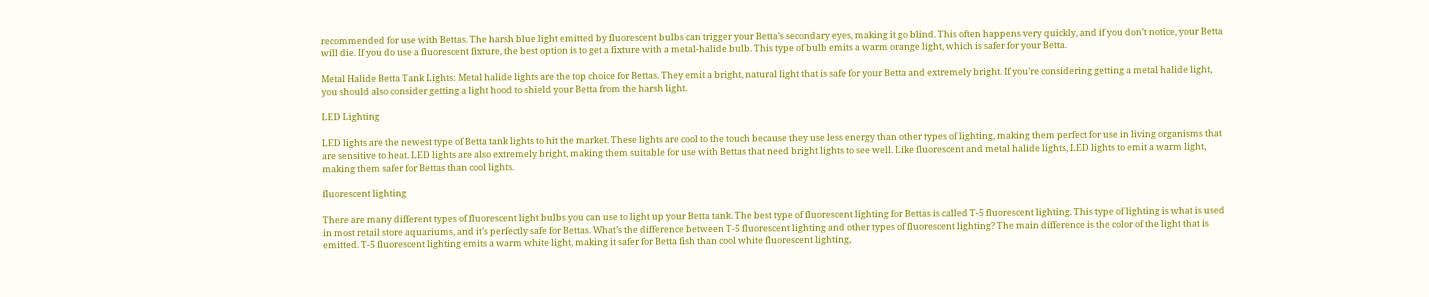recommended for use with Bettas. The harsh blue light emitted by fluorescent bulbs can trigger your Betta’s secondary eyes, making it go blind. This often happens very quickly, and if you don’t notice, your Betta will die. If you do use a fluorescent fixture, the best option is to get a fixture with a metal-halide bulb. This type of bulb emits a warm orange light, which is safer for your Betta.

Metal Halide Betta Tank Lights: Metal halide lights are the top choice for Bettas. They emit a bright, natural light that is safe for your Betta and extremely bright. If you’re considering getting a metal halide light, you should also consider getting a light hood to shield your Betta from the harsh light.

LED Lighting

LED lights are the newest type of Betta tank lights to hit the market. These lights are cool to the touch because they use less energy than other types of lighting, making them perfect for use in living organisms that are sensitive to heat. LED lights are also extremely bright, making them suitable for use with Bettas that need bright lights to see well. Like fluorescent and metal halide lights, LED lights to emit a warm light, making them safer for Bettas than cool lights.

fluorescent lighting

There are many different types of fluorescent light bulbs you can use to light up your Betta tank. The best type of fluorescent lighting for Bettas is called T-5 fluorescent lighting. This type of lighting is what is used in most retail store aquariums, and it’s perfectly safe for Bettas. What’s the difference between T-5 fluorescent lighting and other types of fluorescent lighting? The main difference is the color of the light that is emitted. T-5 fluorescent lighting emits a warm white light, making it safer for Betta fish than cool white fluorescent lighting,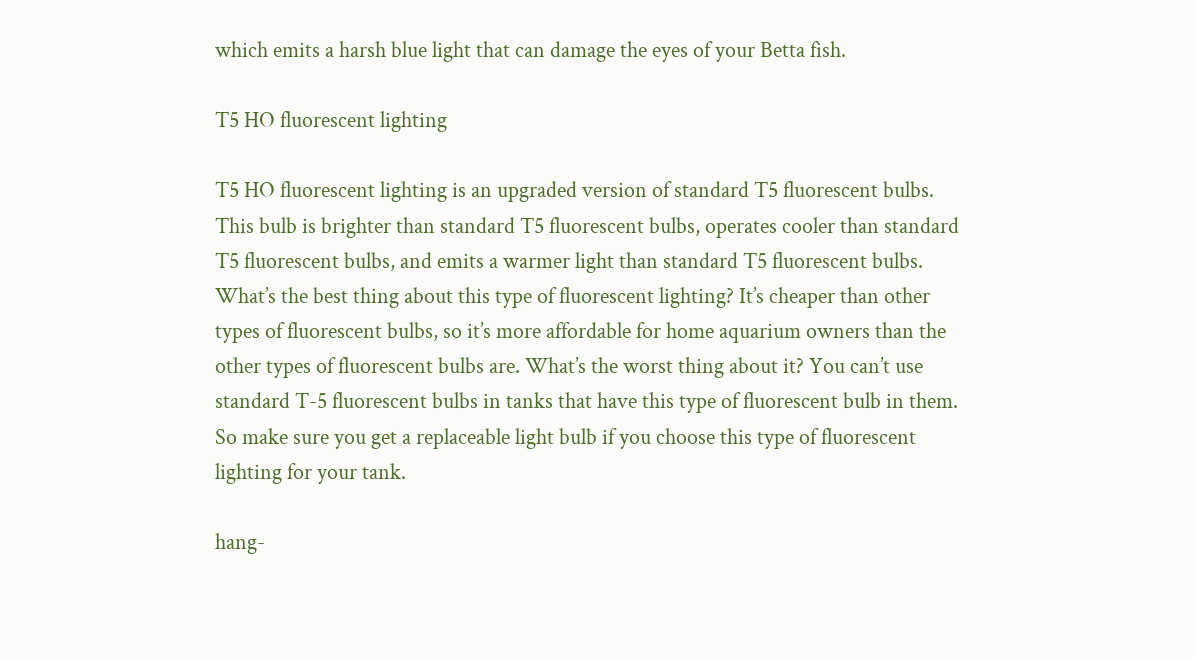which emits a harsh blue light that can damage the eyes of your Betta fish.

T5 HO fluorescent lighting

T5 HO fluorescent lighting is an upgraded version of standard T5 fluorescent bulbs. This bulb is brighter than standard T5 fluorescent bulbs, operates cooler than standard T5 fluorescent bulbs, and emits a warmer light than standard T5 fluorescent bulbs. What’s the best thing about this type of fluorescent lighting? It’s cheaper than other types of fluorescent bulbs, so it’s more affordable for home aquarium owners than the other types of fluorescent bulbs are. What’s the worst thing about it? You can’t use standard T-5 fluorescent bulbs in tanks that have this type of fluorescent bulb in them. So make sure you get a replaceable light bulb if you choose this type of fluorescent lighting for your tank.

hang-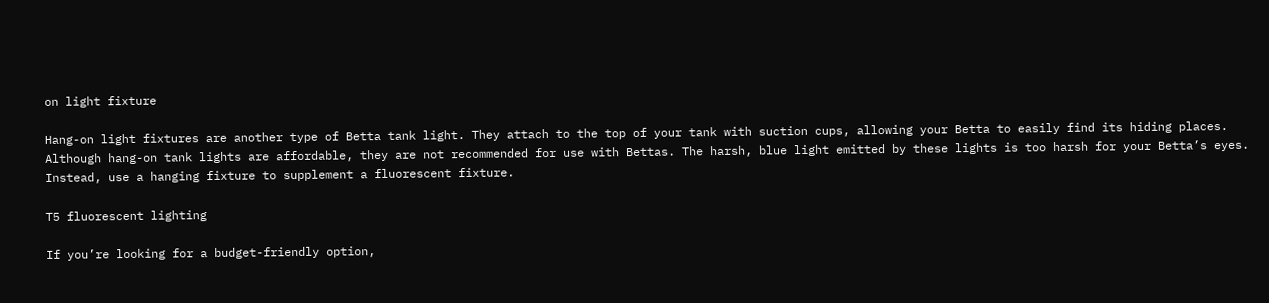on light fixture

Hang-on light fixtures are another type of Betta tank light. They attach to the top of your tank with suction cups, allowing your Betta to easily find its hiding places. Although hang-on tank lights are affordable, they are not recommended for use with Bettas. The harsh, blue light emitted by these lights is too harsh for your Betta’s eyes. Instead, use a hanging fixture to supplement a fluorescent fixture.

T5 fluorescent lighting

If you’re looking for a budget-friendly option,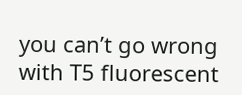you can’t go wrong with T5 fluorescent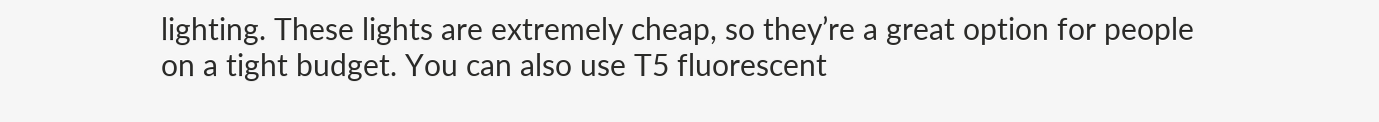lighting. These lights are extremely cheap, so they’re a great option for people on a tight budget. You can also use T5 fluorescent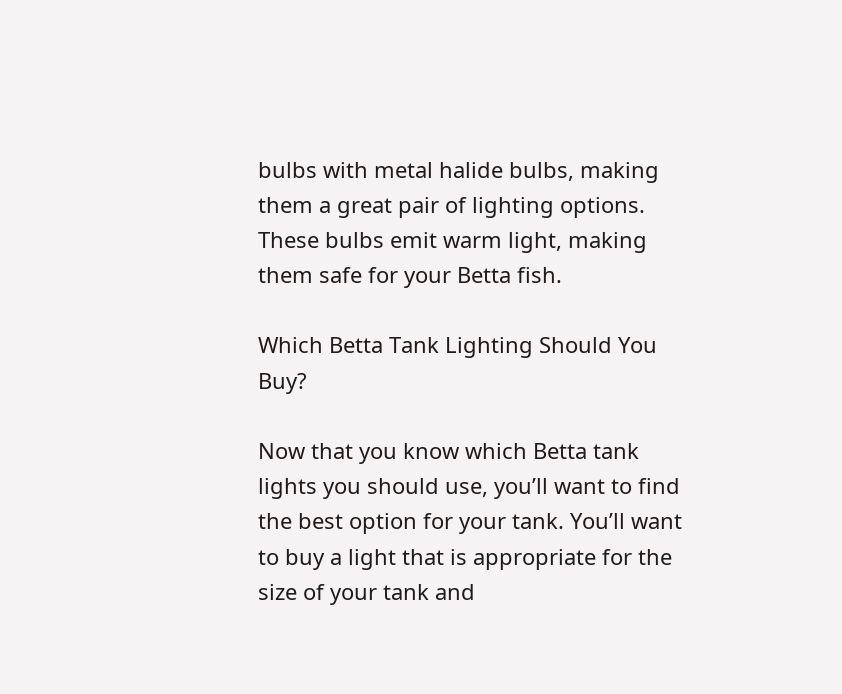bulbs with metal halide bulbs, making them a great pair of lighting options. These bulbs emit warm light, making them safe for your Betta fish.

Which Betta Tank Lighting Should You Buy?

Now that you know which Betta tank lights you should use, you’ll want to find the best option for your tank. You’ll want to buy a light that is appropriate for the size of your tank and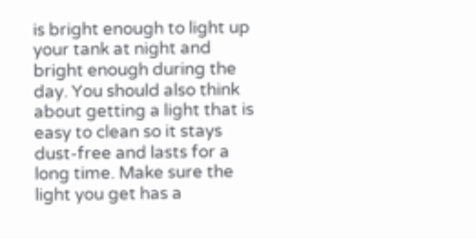is bright enough to light up your tank at night and bright enough during the day. You should also think about getting a light that is easy to clean so it stays dust-free and lasts for a long time. Make sure the light you get has a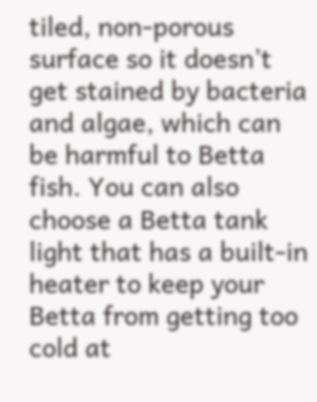tiled, non-porous surface so it doesn’t get stained by bacteria and algae, which can be harmful to Betta fish. You can also choose a Betta tank light that has a built-in heater to keep your Betta from getting too cold at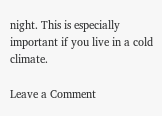night. This is especially important if you live in a cold climate.

Leave a Comment